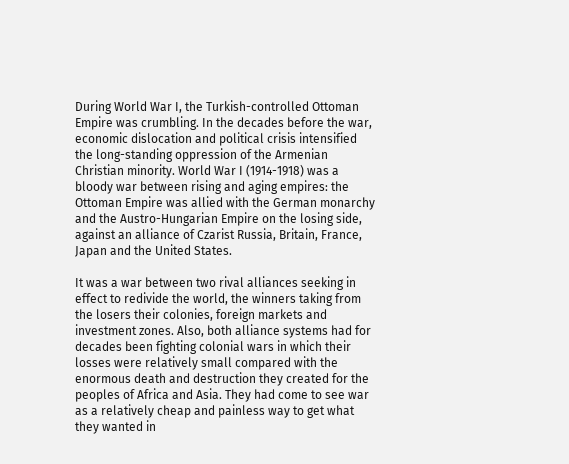During World War I, the Turkish-controlled Ottoman Empire was crumbling. In the decades before the war, economic dislocation and political crisis intensified the long-standing oppression of the Armenian Christian minority. World War I (1914-1918) was a bloody war between rising and aging empires: the Ottoman Empire was allied with the German monarchy and the Austro-Hungarian Empire on the losing side, against an alliance of Czarist Russia, Britain, France, Japan and the United States.

It was a war between two rival alliances seeking in effect to redivide the world, the winners taking from the losers their colonies, foreign markets and investment zones. Also, both alliance systems had for decades been fighting colonial wars in which their losses were relatively small compared with the enormous death and destruction they created for the peoples of Africa and Asia. They had come to see war as a relatively cheap and painless way to get what they wanted in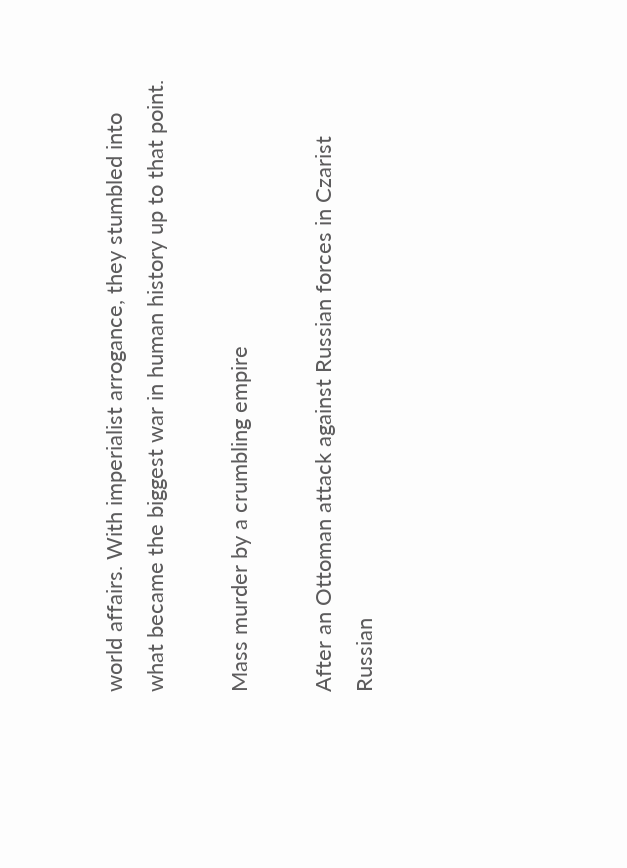world affairs. With imperialist arrogance, they stumbled into what became the biggest war in human history up to that point.

Mass murder by a crumbling empire

After an Ottoman attack against Russian forces in Czarist Russian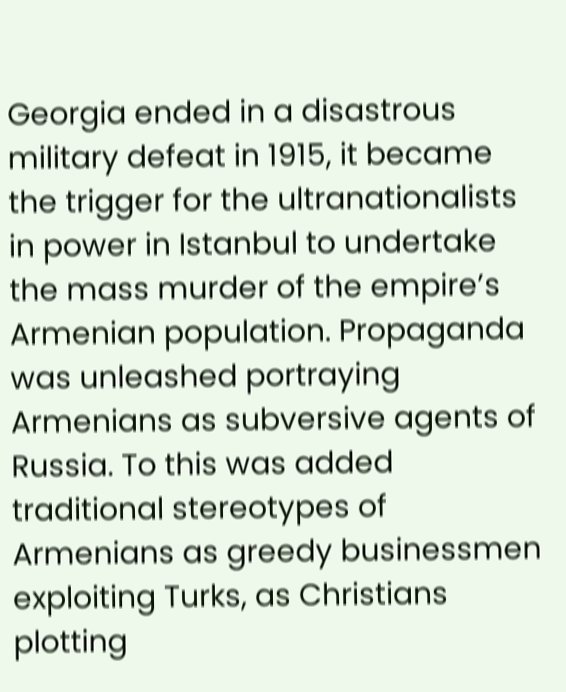Georgia ended in a disastrous military defeat in 1915, it became the trigger for the ultranationalists in power in Istanbul to undertake the mass murder of the empire’s Armenian population. Propaganda was unleashed portraying Armenians as subversive agents of Russia. To this was added traditional stereotypes of Armenians as greedy businessmen exploiting Turks, as Christians plotting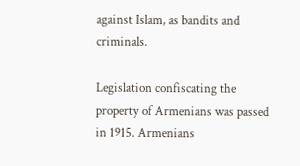against Islam, as bandits and criminals.

Legislation confiscating the property of Armenians was passed in 1915. Armenians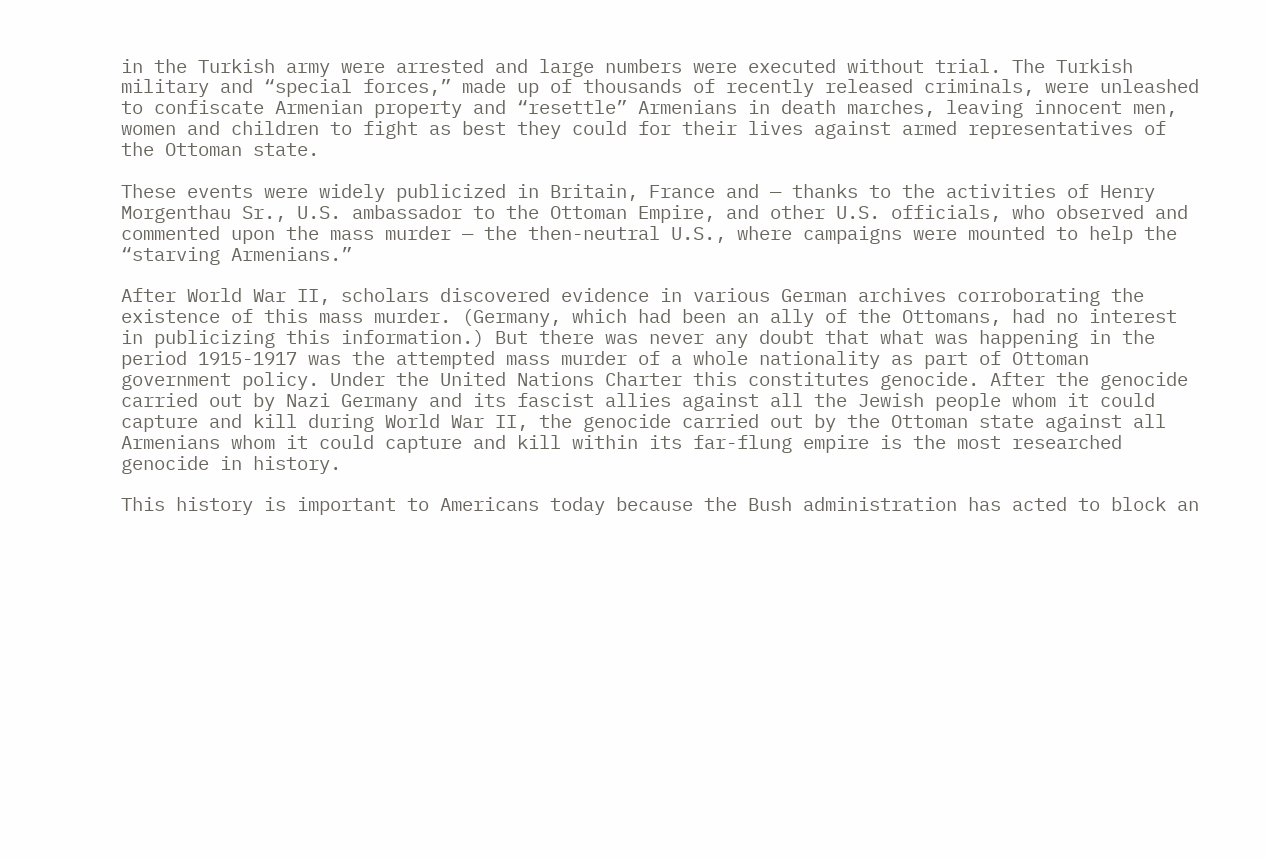in the Turkish army were arrested and large numbers were executed without trial. The Turkish military and “special forces,” made up of thousands of recently released criminals, were unleashed to confiscate Armenian property and “resettle” Armenians in death marches, leaving innocent men, women and children to fight as best they could for their lives against armed representatives of the Ottoman state.

These events were widely publicized in Britain, France and — thanks to the activities of Henry Morgenthau Sr., U.S. ambassador to the Ottoman Empire, and other U.S. officials, who observed and commented upon the mass murder — the then-neutral U.S., where campaigns were mounted to help the “starving Armenians.”

After World War II, scholars discovered evidence in various German archives corroborating the existence of this mass murder. (Germany, which had been an ally of the Ottomans, had no interest in publicizing this information.) But there was never any doubt that what was happening in the period 1915-1917 was the attempted mass murder of a whole nationality as part of Ottoman government policy. Under the United Nations Charter this constitutes genocide. After the genocide carried out by Nazi Germany and its fascist allies against all the Jewish people whom it could capture and kill during World War II, the genocide carried out by the Ottoman state against all Armenians whom it could capture and kill within its far-flung empire is the most researched genocide in history.

This history is important to Americans today because the Bush administration has acted to block an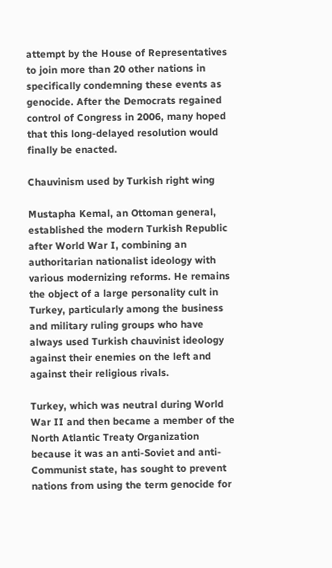attempt by the House of Representatives to join more than 20 other nations in specifically condemning these events as genocide. After the Democrats regained control of Congress in 2006, many hoped that this long-delayed resolution would finally be enacted.

Chauvinism used by Turkish right wing

Mustapha Kemal, an Ottoman general, established the modern Turkish Republic after World War I, combining an authoritarian nationalist ideology with various modernizing reforms. He remains the object of a large personality cult in Turkey, particularly among the business and military ruling groups who have always used Turkish chauvinist ideology against their enemies on the left and against their religious rivals.

Turkey, which was neutral during World War II and then became a member of the North Atlantic Treaty Organization because it was an anti-Soviet and anti-Communist state, has sought to prevent nations from using the term genocide for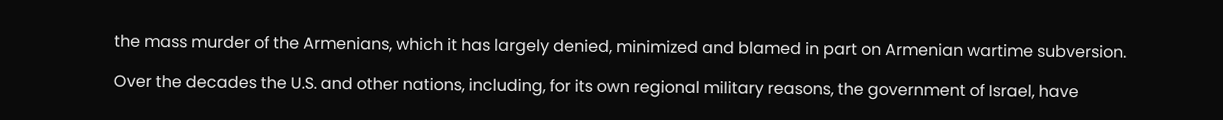the mass murder of the Armenians, which it has largely denied, minimized and blamed in part on Armenian wartime subversion.

Over the decades the U.S. and other nations, including, for its own regional military reasons, the government of Israel, have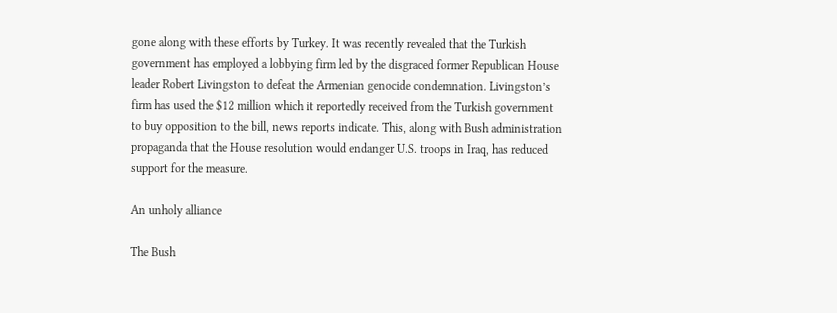gone along with these efforts by Turkey. It was recently revealed that the Turkish government has employed a lobbying firm led by the disgraced former Republican House leader Robert Livingston to defeat the Armenian genocide condemnation. Livingston’s firm has used the $12 million which it reportedly received from the Turkish government to buy opposition to the bill, news reports indicate. This, along with Bush administration propaganda that the House resolution would endanger U.S. troops in Iraq, has reduced support for the measure.

An unholy alliance

The Bush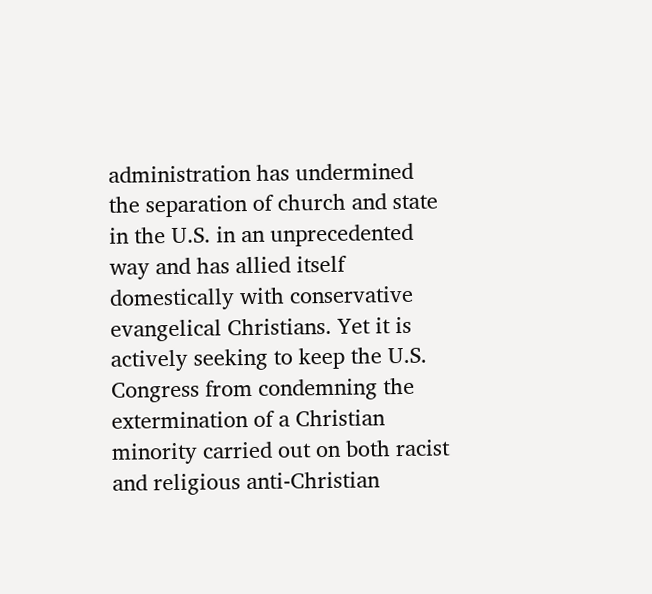administration has undermined the separation of church and state in the U.S. in an unprecedented way and has allied itself domestically with conservative evangelical Christians. Yet it is actively seeking to keep the U.S. Congress from condemning the extermination of a Christian minority carried out on both racist and religious anti-Christian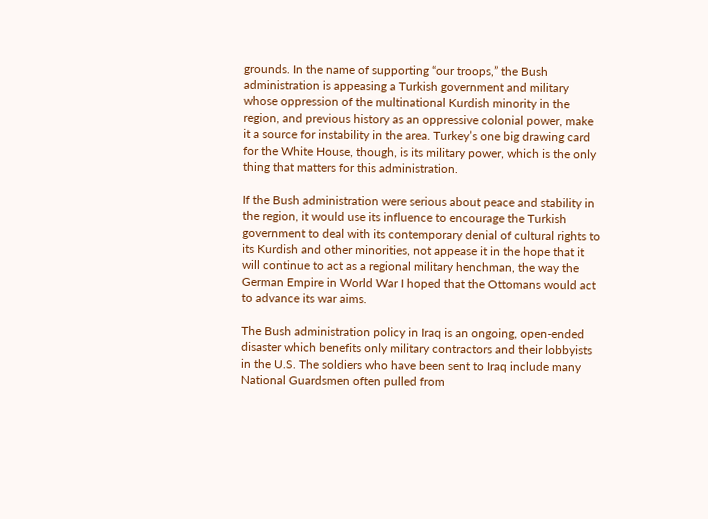grounds. In the name of supporting “our troops,” the Bush administration is appeasing a Turkish government and military whose oppression of the multinational Kurdish minority in the region, and previous history as an oppressive colonial power, make it a source for instability in the area. Turkey’s one big drawing card for the White House, though, is its military power, which is the only thing that matters for this administration.

If the Bush administration were serious about peace and stability in the region, it would use its influence to encourage the Turkish government to deal with its contemporary denial of cultural rights to its Kurdish and other minorities, not appease it in the hope that it will continue to act as a regional military henchman, the way the German Empire in World War I hoped that the Ottomans would act to advance its war aims.

The Bush administration policy in Iraq is an ongoing, open-ended disaster which benefits only military contractors and their lobbyists in the U.S. The soldiers who have been sent to Iraq include many National Guardsmen often pulled from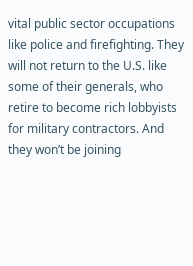vital public sector occupations like police and firefighting. They will not return to the U.S. like some of their generals, who retire to become rich lobbyists for military contractors. And they won’t be joining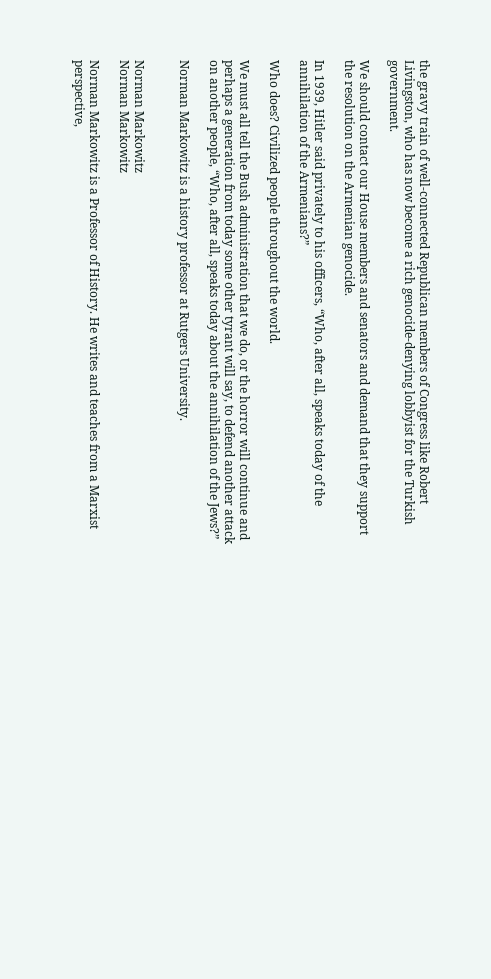the gravy train of well-connected Republican members of Congress like Robert Livingston, who has now become a rich genocide-denying lobbyist for the Turkish government.

We should contact our House members and senators and demand that they support the resolution on the Armenian genocide.

In 1939, Hitler said privately to his officers, “Who, after all, speaks today of the annihilation of the Armenians?”

Who does? Civilized people throughout the world.

We must all tell the Bush administration that we do, or the horror will continue and perhaps a generation from today some other tyrant will say, to defend another attack on another people, “Who, after all, speaks today about the annihilation of the Jews?”

Norman Markowitz is a history professor at Rutgers University.


Norman Markowitz
Norman Markowitz

Norman Markowitz is a Professor of History. He writes and teaches from a Marxist perspective,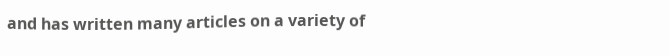and has written many articles on a variety of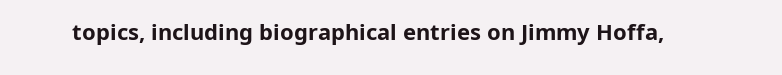topics, including biographical entries on Jimmy Hoffa,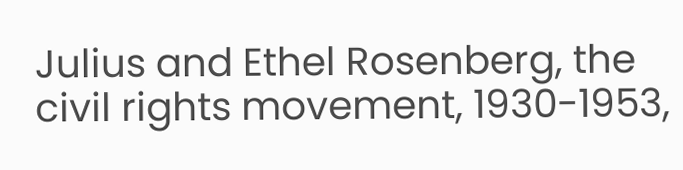Julius and Ethel Rosenberg, the civil rights movement, 1930-1953,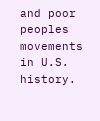and poor peoples movements in U.S. history.